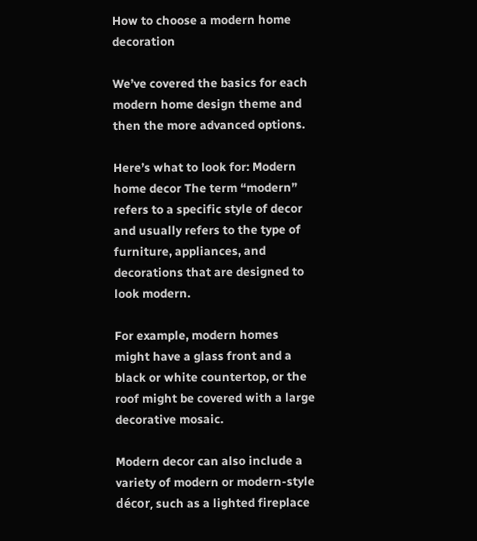How to choose a modern home decoration

We’ve covered the basics for each modern home design theme and then the more advanced options.

Here’s what to look for: Modern home decor The term “modern” refers to a specific style of decor and usually refers to the type of furniture, appliances, and decorations that are designed to look modern.

For example, modern homes might have a glass front and a black or white countertop, or the roof might be covered with a large decorative mosaic.

Modern decor can also include a variety of modern or modern-style décor, such as a lighted fireplace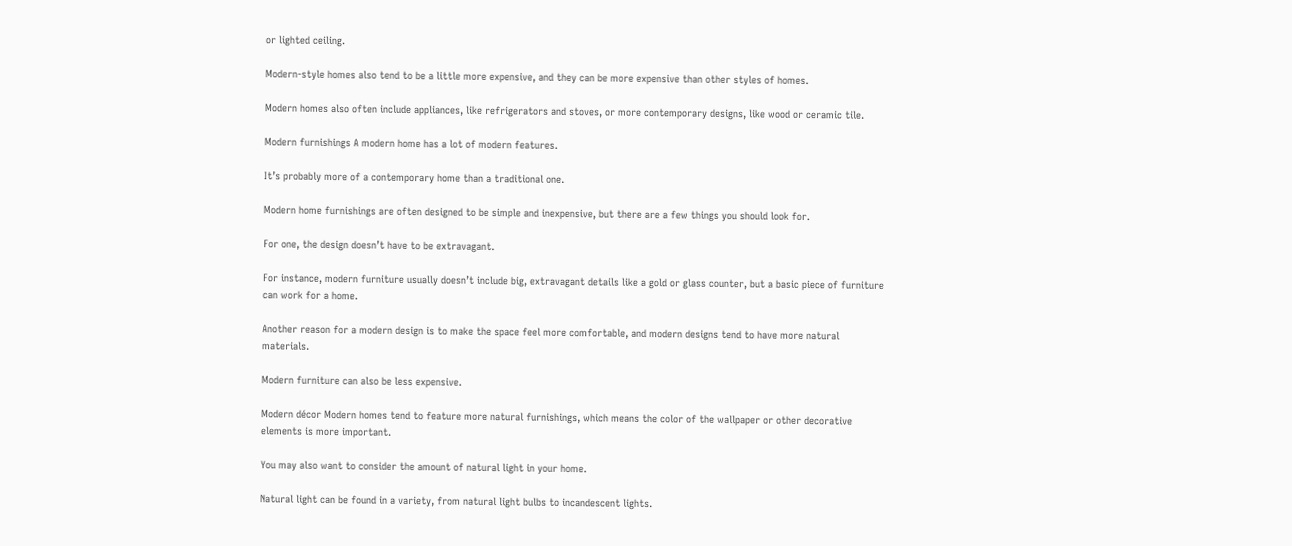or lighted ceiling.

Modern-style homes also tend to be a little more expensive, and they can be more expensive than other styles of homes.

Modern homes also often include appliances, like refrigerators and stoves, or more contemporary designs, like wood or ceramic tile.

Modern furnishings A modern home has a lot of modern features.

It’s probably more of a contemporary home than a traditional one.

Modern home furnishings are often designed to be simple and inexpensive, but there are a few things you should look for.

For one, the design doesn’t have to be extravagant.

For instance, modern furniture usually doesn’t include big, extravagant details like a gold or glass counter, but a basic piece of furniture can work for a home.

Another reason for a modern design is to make the space feel more comfortable, and modern designs tend to have more natural materials.

Modern furniture can also be less expensive.

Modern décor Modern homes tend to feature more natural furnishings, which means the color of the wallpaper or other decorative elements is more important.

You may also want to consider the amount of natural light in your home.

Natural light can be found in a variety, from natural light bulbs to incandescent lights.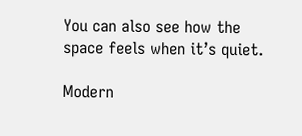You can also see how the space feels when it’s quiet.

Modern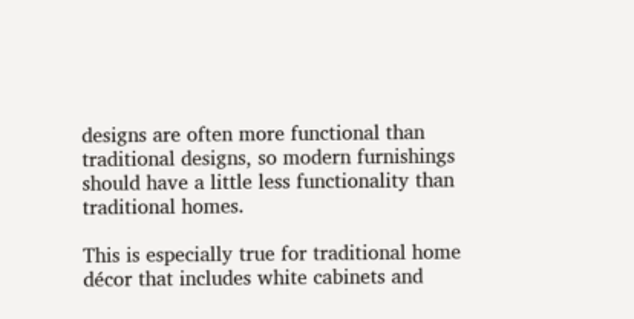designs are often more functional than traditional designs, so modern furnishings should have a little less functionality than traditional homes.

This is especially true for traditional home décor that includes white cabinets and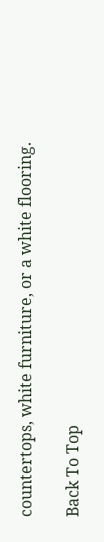countertops, white furniture, or a white flooring.

Back To Top